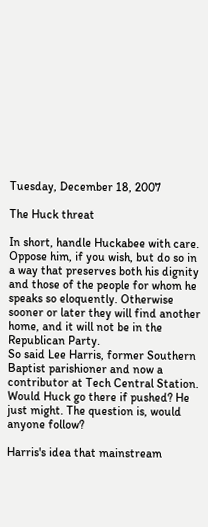Tuesday, December 18, 2007

The Huck threat

In short, handle Huckabee with care. Oppose him, if you wish, but do so in a way that preserves both his dignity and those of the people for whom he speaks so eloquently. Otherwise sooner or later they will find another home, and it will not be in the Republican Party.
So said Lee Harris, former Southern Baptist parishioner and now a contributor at Tech Central Station. Would Huck go there if pushed? He just might. The question is, would anyone follow?

Harris's idea that mainstream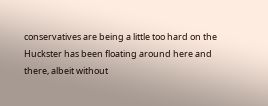conservatives are being a little too hard on the Huckster has been floating around here and there, albeit without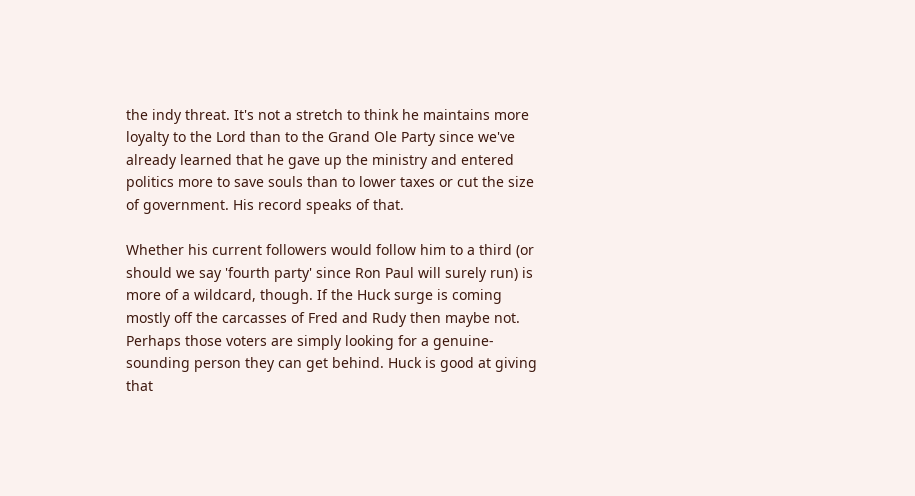the indy threat. It's not a stretch to think he maintains more loyalty to the Lord than to the Grand Ole Party since we've already learned that he gave up the ministry and entered politics more to save souls than to lower taxes or cut the size of government. His record speaks of that.

Whether his current followers would follow him to a third (or should we say 'fourth party' since Ron Paul will surely run) is more of a wildcard, though. If the Huck surge is coming mostly off the carcasses of Fred and Rudy then maybe not. Perhaps those voters are simply looking for a genuine-sounding person they can get behind. Huck is good at giving that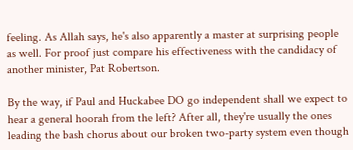feeling. As Allah says, he's also apparently a master at surprising people as well. For proof just compare his effectiveness with the candidacy of another minister, Pat Robertson.

By the way, if Paul and Huckabee DO go independent shall we expect to hear a general hoorah from the left? After all, they're usually the ones leading the bash chorus about our broken two-party system even though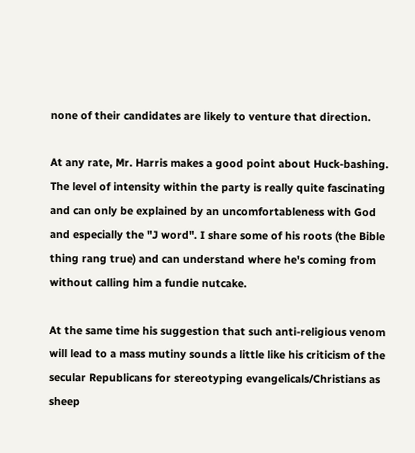none of their candidates are likely to venture that direction.

At any rate, Mr. Harris makes a good point about Huck-bashing. The level of intensity within the party is really quite fascinating and can only be explained by an uncomfortableness with God and especially the "J word". I share some of his roots (the Bible thing rang true) and can understand where he's coming from without calling him a fundie nutcake.

At the same time his suggestion that such anti-religious venom will lead to a mass mutiny sounds a little like his criticism of the secular Republicans for stereotyping evangelicals/Christians as sheep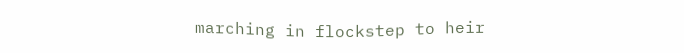marching in flockstep to heir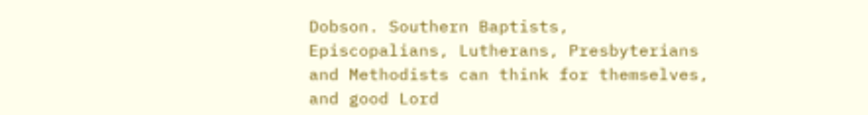Dobson. Southern Baptists, Episcopalians, Lutherans, Presbyterians and Methodists can think for themselves, and good Lord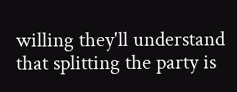willing they'll understand that splitting the party is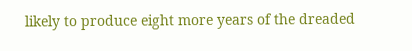likely to produce eight more years of the dreaded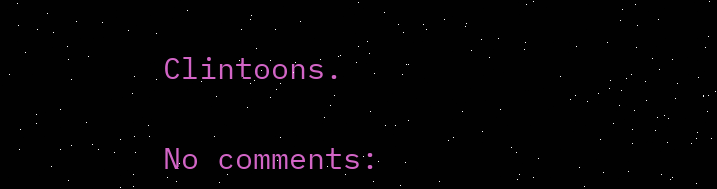Clintoons.

No comments: